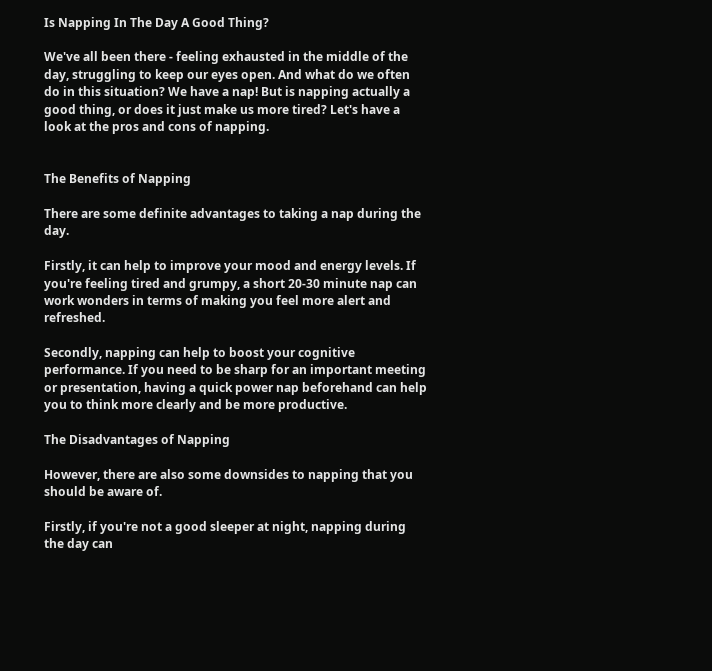Is Napping In The Day A Good Thing?

We've all been there - feeling exhausted in the middle of the day, struggling to keep our eyes open. And what do we often do in this situation? We have a nap! But is napping actually a good thing, or does it just make us more tired? Let's have a look at the pros and cons of napping.


The Benefits of Napping

There are some definite advantages to taking a nap during the day.

Firstly, it can help to improve your mood and energy levels. If you're feeling tired and grumpy, a short 20-30 minute nap can work wonders in terms of making you feel more alert and refreshed.

Secondly, napping can help to boost your cognitive performance. If you need to be sharp for an important meeting or presentation, having a quick power nap beforehand can help you to think more clearly and be more productive.

The Disadvantages of Napping

However, there are also some downsides to napping that you should be aware of.

Firstly, if you're not a good sleeper at night, napping during the day can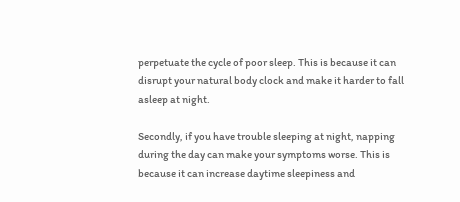perpetuate the cycle of poor sleep. This is because it can disrupt your natural body clock and make it harder to fall asleep at night.

Secondly, if you have trouble sleeping at night, napping during the day can make your symptoms worse. This is because it can increase daytime sleepiness and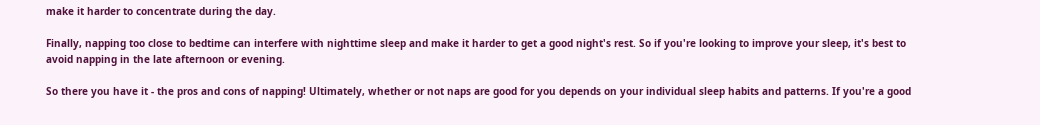make it harder to concentrate during the day.

Finally, napping too close to bedtime can interfere with nighttime sleep and make it harder to get a good night's rest. So if you're looking to improve your sleep, it's best to avoid napping in the late afternoon or evening.

So there you have it - the pros and cons of napping! Ultimately, whether or not naps are good for you depends on your individual sleep habits and patterns. If you're a good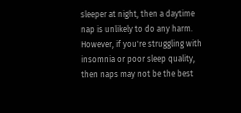sleeper at night, then a daytime nap is unlikely to do any harm. However, if you're struggling with insomnia or poor sleep quality, then naps may not be the best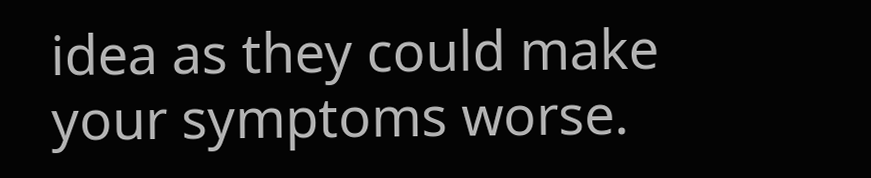idea as they could make your symptoms worse.